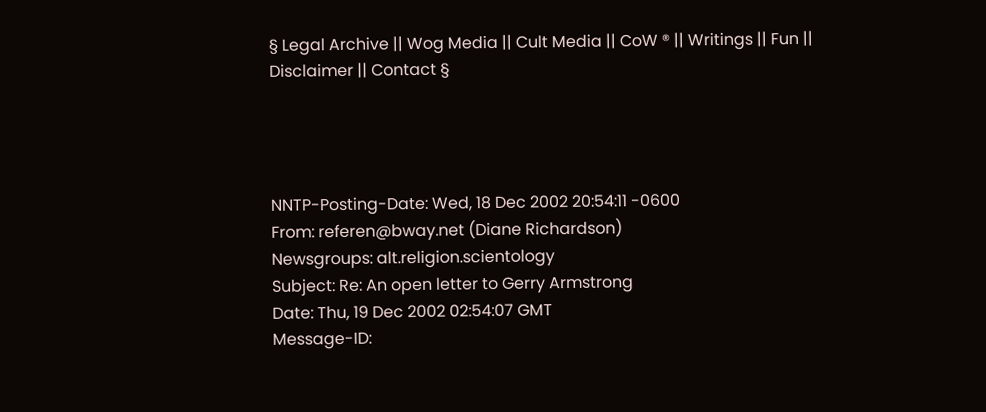§ Legal Archive || Wog Media || Cult Media || CoW ® || Writings || Fun || Disclaimer || Contact §




NNTP-Posting-Date: Wed, 18 Dec 2002 20:54:11 -0600
From: referen@bway.net (Diane Richardson)
Newsgroups: alt.religion.scientology
Subject: Re: An open letter to Gerry Armstrong
Date: Thu, 19 Dec 2002 02:54:07 GMT
Message-ID: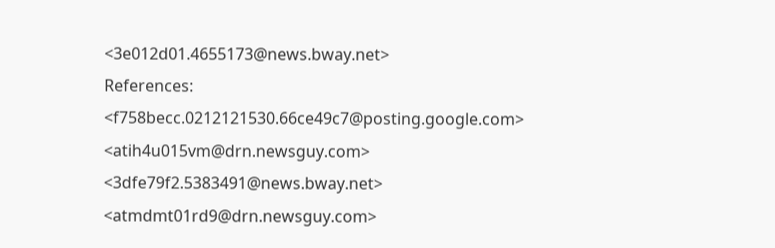<3e012d01.4655173@news.bway.net>
References: <f758becc.0212121530.66ce49c7@posting.google.com>
<atih4u015vm@drn.newsguy.com> <3dfe79f2.5383491@news.bway.net>
<atmdmt01rd9@drn.newsguy.com>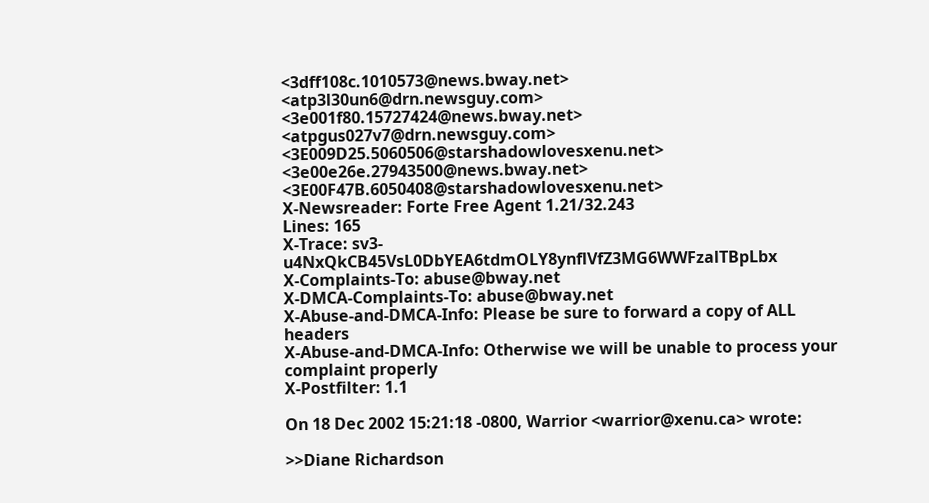<3dff108c.1010573@news.bway.net>
<atp3l30un6@drn.newsguy.com> <3e001f80.15727424@news.bway.net>
<atpgus027v7@drn.newsguy.com> <3E009D25.5060506@starshadowlovesxenu.net>
<3e00e26e.27943500@news.bway.net> <3E00F47B.6050408@starshadowlovesxenu.net>
X-Newsreader: Forte Free Agent 1.21/32.243
Lines: 165
X-Trace: sv3-u4NxQkCB45VsL0DbYEA6tdmOLY8ynflVfZ3MG6WWFzalTBpLbx
X-Complaints-To: abuse@bway.net
X-DMCA-Complaints-To: abuse@bway.net
X-Abuse-and-DMCA-Info: Please be sure to forward a copy of ALL headers
X-Abuse-and-DMCA-Info: Otherwise we will be unable to process your complaint properly
X-Postfilter: 1.1

On 18 Dec 2002 15:21:18 -0800, Warrior <warrior@xenu.ca> wrote:

>>Diane Richardson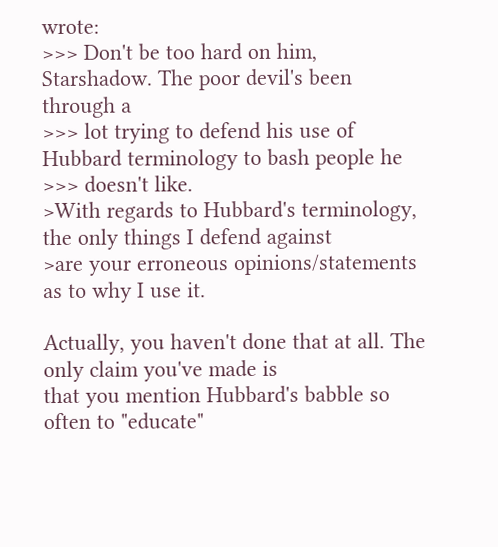wrote:
>>> Don't be too hard on him, Starshadow. The poor devil's been through a
>>> lot trying to defend his use of Hubbard terminology to bash people he
>>> doesn't like.
>With regards to Hubbard's terminology, the only things I defend against
>are your erroneous opinions/statements as to why I use it.

Actually, you haven't done that at all. The only claim you've made is
that you mention Hubbard's babble so often to "educate"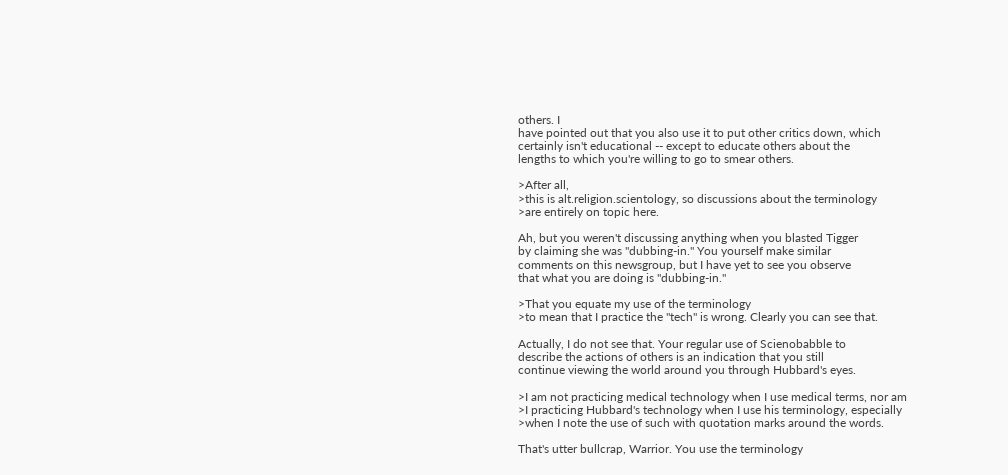others. I
have pointed out that you also use it to put other critics down, which
certainly isn't educational -- except to educate others about the
lengths to which you're willing to go to smear others.

>After all,
>this is alt.religion.scientology, so discussions about the terminology
>are entirely on topic here.

Ah, but you weren't discussing anything when you blasted Tigger
by claiming she was "dubbing-in." You yourself make similar
comments on this newsgroup, but I have yet to see you observe
that what you are doing is "dubbing-in."

>That you equate my use of the terminology
>to mean that I practice the "tech" is wrong. Clearly you can see that.

Actually, I do not see that. Your regular use of Scienobabble to
describe the actions of others is an indication that you still
continue viewing the world around you through Hubbard's eyes.

>I am not practicing medical technology when I use medical terms, nor am
>I practicing Hubbard's technology when I use his terminology, especially
>when I note the use of such with quotation marks around the words.

That's utter bullcrap, Warrior. You use the terminology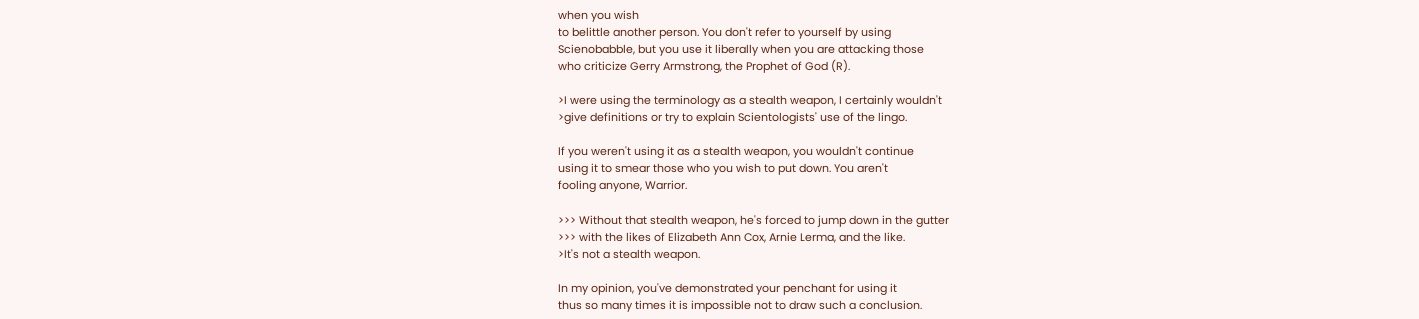when you wish
to belittle another person. You don't refer to yourself by using
Scienobabble, but you use it liberally when you are attacking those
who criticize Gerry Armstrong, the Prophet of God (R).

>I were using the terminology as a stealth weapon, I certainly wouldn't
>give definitions or try to explain Scientologists' use of the lingo.

If you weren't using it as a stealth weapon, you wouldn't continue
using it to smear those who you wish to put down. You aren't
fooling anyone, Warrior.

>>> Without that stealth weapon, he's forced to jump down in the gutter
>>> with the likes of Elizabeth Ann Cox, Arnie Lerma, and the like.
>It's not a stealth weapon.

In my opinion, you've demonstrated your penchant for using it
thus so many times it is impossible not to draw such a conclusion.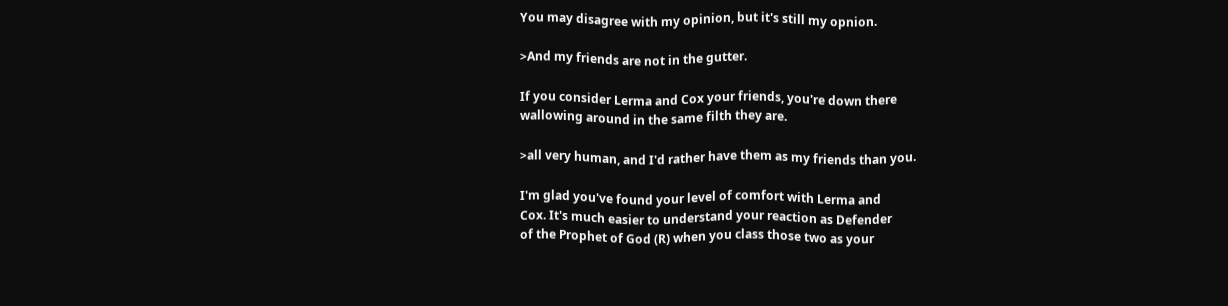You may disagree with my opinion, but it's still my opnion.

>And my friends are not in the gutter.

If you consider Lerma and Cox your friends, you're down there
wallowing around in the same filth they are.

>all very human, and I'd rather have them as my friends than you.

I'm glad you've found your level of comfort with Lerma and
Cox. It's much easier to understand your reaction as Defender
of the Prophet of God (R) when you class those two as your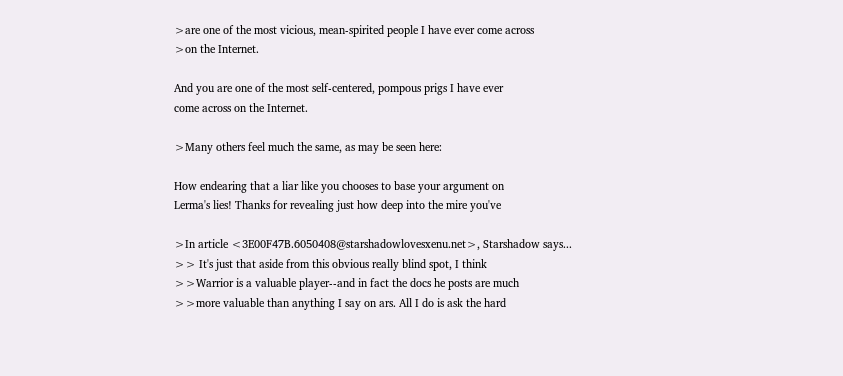>are one of the most vicious, mean-spirited people I have ever come across
>on the Internet.

And you are one of the most self-centered, pompous prigs I have ever
come across on the Internet.

>Many others feel much the same, as may be seen here:

How endearing that a liar like you chooses to base your argument on
Lerma's lies! Thanks for revealing just how deep into the mire you've

>In article <3E00F47B.6050408@starshadowlovesxenu.net>, Starshadow says...
>> It's just that aside from this obvious really blind spot, I think
>>Warrior is a valuable player--and in fact the docs he posts are much
>>more valuable than anything I say on ars. All I do is ask the hard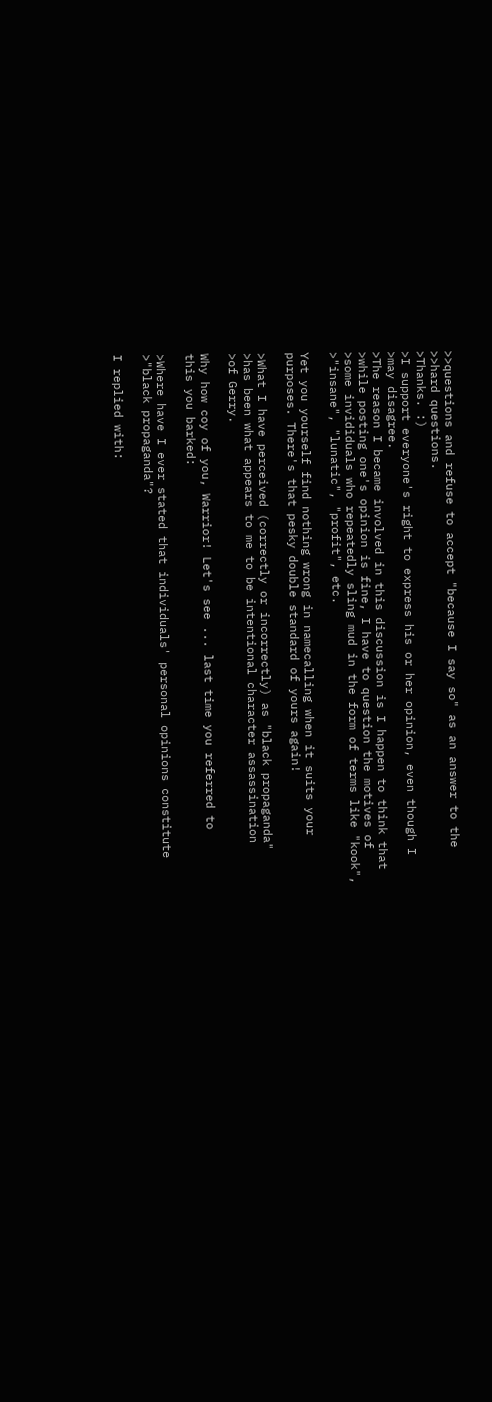>>questions and refuse to accept "because I say so" as an answer to the
>>hard questions.
>Thanks. :)
>I support everyone's right to express his or her opinion, even though I
>may disagree.
>The reason I became involved in this discussion is I happen to think that
>while posting one's opinion is fine, I have to question the motives of
>some invididuals who repeatedly sling mud in the form of terms like "kook",
>"insane", "lunatic", "profit", etc.

Yet you yourself find nothing wrong in namecalling when it suits your
purposes. There's that pesky double standard of yours again!

>What I have perceived (correctly or incorrectly) as "black propaganda"
>has been what appears to me to be intentional character assassination
>of Gerry.

Why how coy of you, Warrior! Let's see ... last time you referred to
this you barked:

>Where have I ever stated that individuals' personal opinions constitute
>"black propaganda"?

I replied with: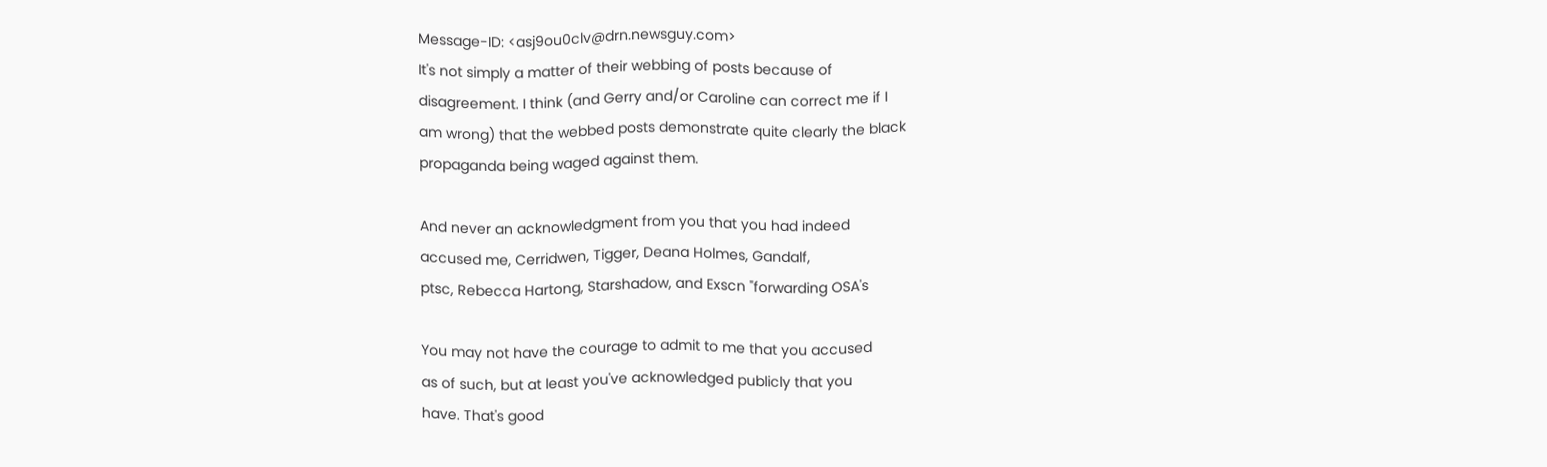Message-ID: <asj9ou0clv@drn.newsguy.com>
It's not simply a matter of their webbing of posts because of
disagreement. I think (and Gerry and/or Caroline can correct me if I
am wrong) that the webbed posts demonstrate quite clearly the black
propaganda being waged against them.

And never an acknowledgment from you that you had indeed
accused me, Cerridwen, Tigger, Deana Holmes, Gandalf,
ptsc, Rebecca Hartong, Starshadow, and Exscn "forwarding OSA's

You may not have the courage to admit to me that you accused
as of such, but at least you've acknowledged publicly that you
have. That's good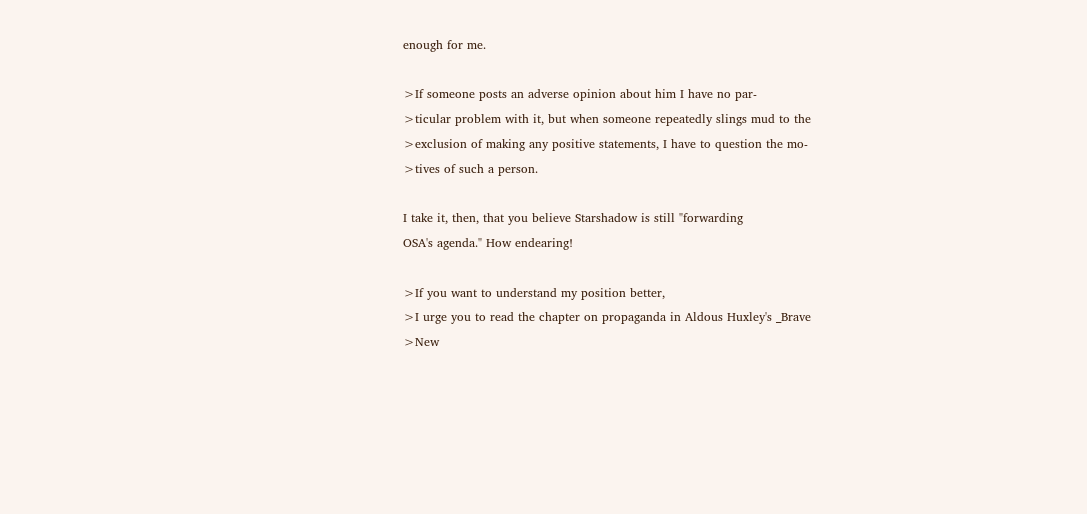enough for me.

>If someone posts an adverse opinion about him I have no par-
>ticular problem with it, but when someone repeatedly slings mud to the
>exclusion of making any positive statements, I have to question the mo-
>tives of such a person.

I take it, then, that you believe Starshadow is still "forwarding
OSA's agenda." How endearing!

>If you want to understand my position better,
>I urge you to read the chapter on propaganda in Aldous Huxley's _Brave
>New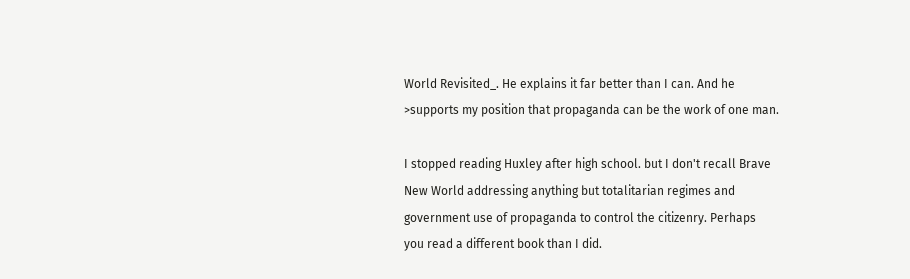World Revisited_. He explains it far better than I can. And he
>supports my position that propaganda can be the work of one man.

I stopped reading Huxley after high school. but I don't recall Brave
New World addressing anything but totalitarian regimes and
government use of propaganda to control the citizenry. Perhaps
you read a different book than I did.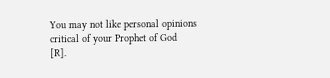You may not like personal opinions critical of your Prophet of God
[R].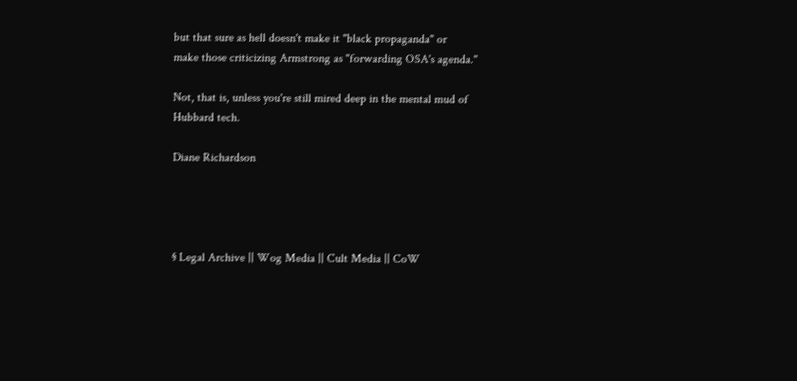but that sure as hell doesn't make it "black propaganda" or
make those criticizing Armstrong as "forwarding OSA's agenda."

Not, that is, unless you're still mired deep in the mental mud of
Hubbard tech.

Diane Richardson




§ Legal Archive || Wog Media || Cult Media || CoW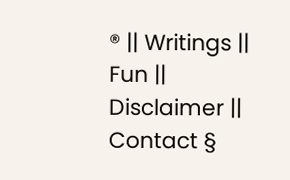® || Writings || Fun || Disclaimer || Contact §